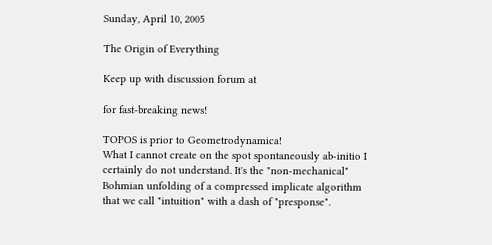Sunday, April 10, 2005

The Origin of Everything

Keep up with discussion forum at

for fast-breaking news!

TOPOS is prior to Geometrodynamica!
What I cannot create on the spot spontaneously ab-initio I certainly do not understand. It's the "non-mechanical" Bohmian unfolding of a compressed implicate algorithm that we call "intuition" with a dash of "presponse".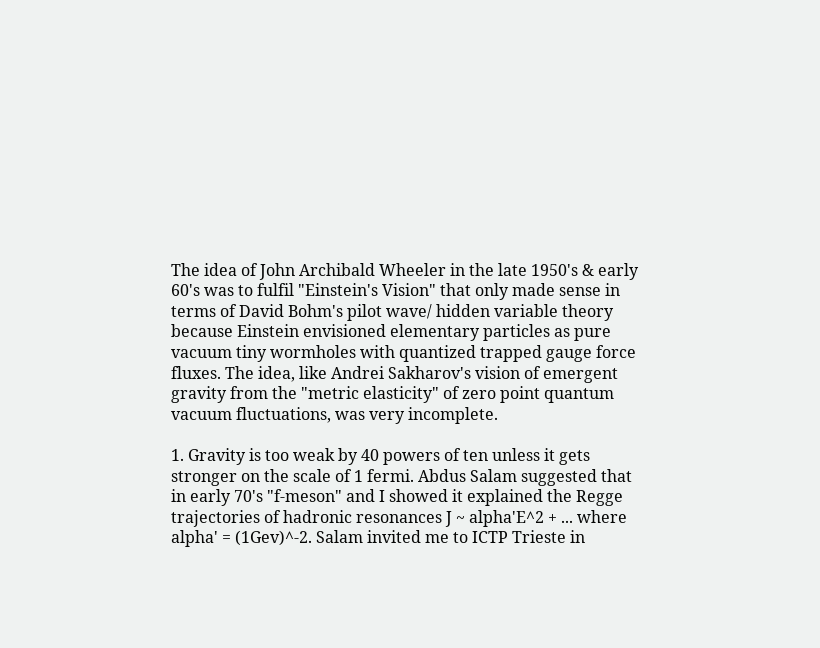The idea of John Archibald Wheeler in the late 1950's & early 60's was to fulfil "Einstein's Vision" that only made sense in terms of David Bohm's pilot wave/ hidden variable theory because Einstein envisioned elementary particles as pure vacuum tiny wormholes with quantized trapped gauge force fluxes. The idea, like Andrei Sakharov's vision of emergent gravity from the "metric elasticity" of zero point quantum vacuum fluctuations, was very incomplete.

1. Gravity is too weak by 40 powers of ten unless it gets stronger on the scale of 1 fermi. Abdus Salam suggested that in early 70's "f-meson" and I showed it explained the Regge trajectories of hadronic resonances J ~ alpha'E^2 + ... where alpha' = (1Gev)^-2. Salam invited me to ICTP Trieste in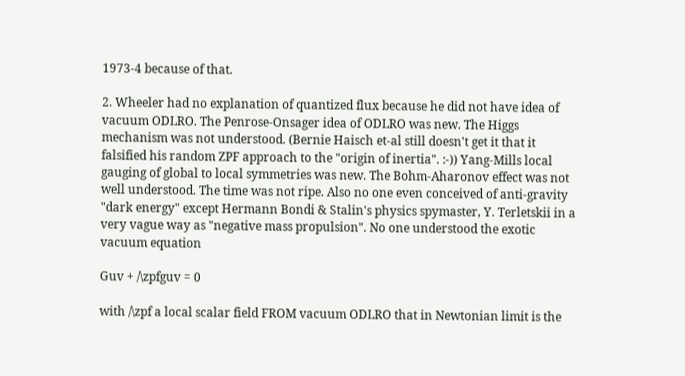1973-4 because of that.

2. Wheeler had no explanation of quantized flux because he did not have idea of vacuum ODLRO. The Penrose-Onsager idea of ODLRO was new. The Higgs mechanism was not understood. (Bernie Haisch et-al still doesn't get it that it falsified his random ZPF approach to the "origin of inertia". :-)) Yang-Mills local gauging of global to local symmetries was new. The Bohm-Aharonov effect was not well understood. The time was not ripe. Also no one even conceived of anti-gravity "dark energy" except Hermann Bondi & Stalin's physics spymaster, Y. Terletskii in a very vague way as "negative mass propulsion". No one understood the exotic vacuum equation

Guv + /\zpfguv = 0

with /\zpf a local scalar field FROM vacuum ODLRO that in Newtonian limit is the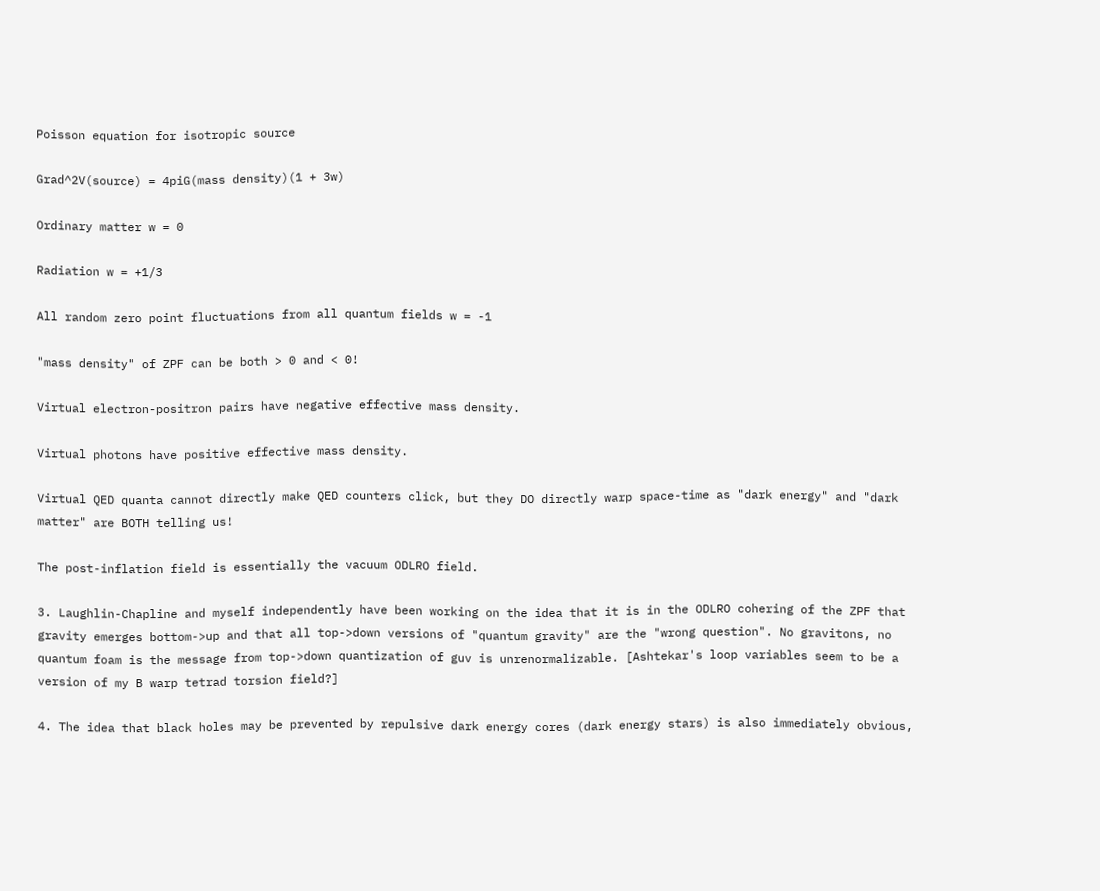Poisson equation for isotropic source

Grad^2V(source) = 4piG(mass density)(1 + 3w)

Ordinary matter w = 0

Radiation w = +1/3

All random zero point fluctuations from all quantum fields w = -1

"mass density" of ZPF can be both > 0 and < 0!

Virtual electron-positron pairs have negative effective mass density.

Virtual photons have positive effective mass density.

Virtual QED quanta cannot directly make QED counters click, but they DO directly warp space-time as "dark energy" and "dark matter" are BOTH telling us!

The post-inflation field is essentially the vacuum ODLRO field.

3. Laughlin-Chapline and myself independently have been working on the idea that it is in the ODLRO cohering of the ZPF that gravity emerges bottom->up and that all top->down versions of "quantum gravity" are the "wrong question". No gravitons, no quantum foam is the message from top->down quantization of guv is unrenormalizable. [Ashtekar's loop variables seem to be a version of my B warp tetrad torsion field?]

4. The idea that black holes may be prevented by repulsive dark energy cores (dark energy stars) is also immediately obvious,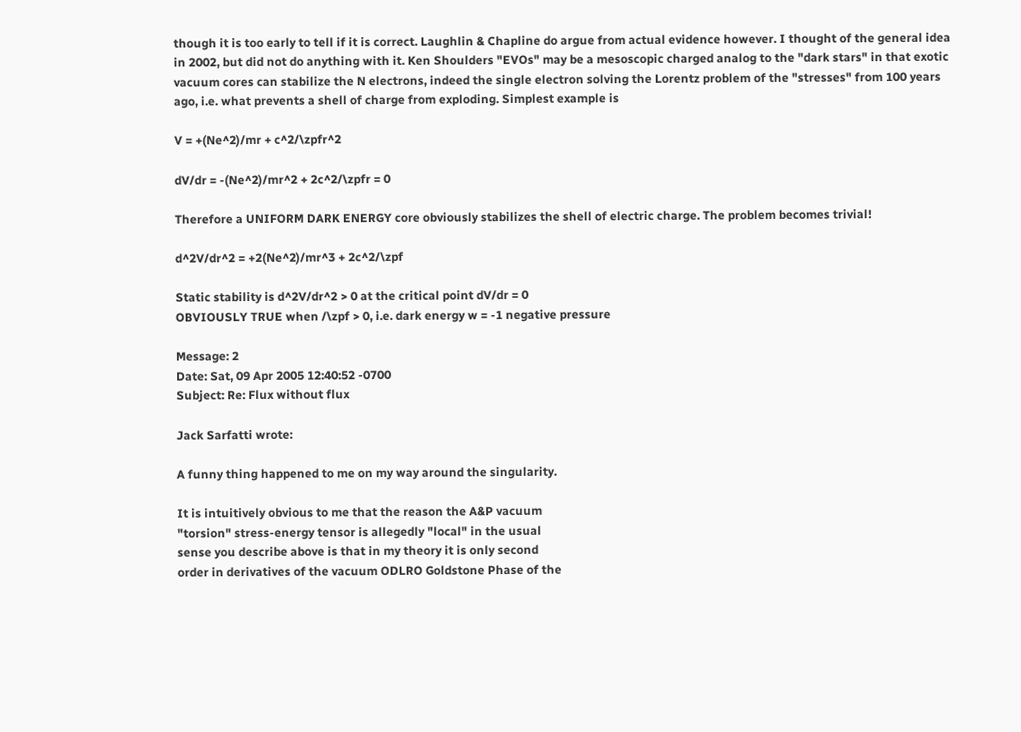though it is too early to tell if it is correct. Laughlin & Chapline do argue from actual evidence however. I thought of the general idea in 2002, but did not do anything with it. Ken Shoulders "EVOs" may be a mesoscopic charged analog to the "dark stars" in that exotic vacuum cores can stabilize the N electrons, indeed the single electron solving the Lorentz problem of the "stresses" from 100 years ago, i.e. what prevents a shell of charge from exploding. Simplest example is

V = +(Ne^2)/mr + c^2/\zpfr^2

dV/dr = -(Ne^2)/mr^2 + 2c^2/\zpfr = 0

Therefore a UNIFORM DARK ENERGY core obviously stabilizes the shell of electric charge. The problem becomes trivial!

d^2V/dr^2 = +2(Ne^2)/mr^3 + 2c^2/\zpf

Static stability is d^2V/dr^2 > 0 at the critical point dV/dr = 0
OBVIOUSLY TRUE when /\zpf > 0, i.e. dark energy w = -1 negative pressure

Message: 2
Date: Sat, 09 Apr 2005 12:40:52 -0700
Subject: Re: Flux without flux

Jack Sarfatti wrote:

A funny thing happened to me on my way around the singularity.

It is intuitively obvious to me that the reason the A&P vacuum
"torsion" stress-energy tensor is allegedly "local" in the usual
sense you describe above is that in my theory it is only second
order in derivatives of the vacuum ODLRO Goldstone Phase of the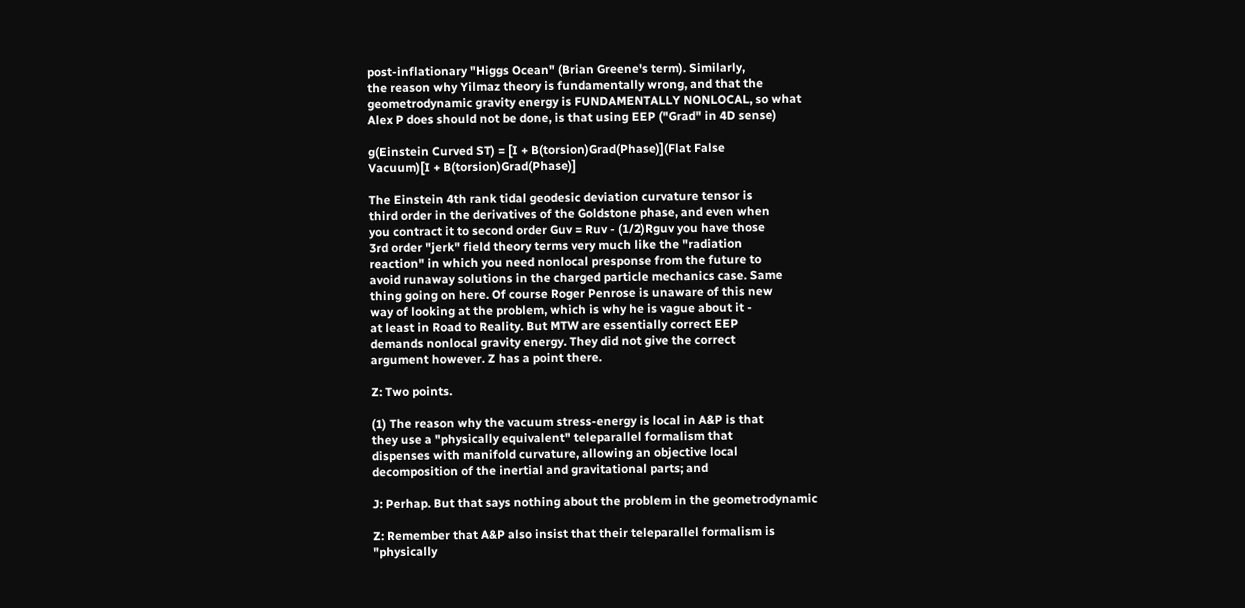post-inflationary "Higgs Ocean" (Brian Greene's term). Similarly,
the reason why Yilmaz theory is fundamentally wrong, and that the
geometrodynamic gravity energy is FUNDAMENTALLY NONLOCAL, so what
Alex P does should not be done, is that using EEP ("Grad" in 4D sense)

g(Einstein Curved ST) = [I + B(torsion)Grad(Phase)](Flat False
Vacuum)[I + B(torsion)Grad(Phase)]

The Einstein 4th rank tidal geodesic deviation curvature tensor is
third order in the derivatives of the Goldstone phase, and even when
you contract it to second order Guv = Ruv - (1/2)Rguv you have those
3rd order "jerk" field theory terms very much like the "radiation
reaction" in which you need nonlocal presponse from the future to
avoid runaway solutions in the charged particle mechanics case. Same
thing going on here. Of course Roger Penrose is unaware of this new
way of looking at the problem, which is why he is vague about it -
at least in Road to Reality. But MTW are essentially correct EEP
demands nonlocal gravity energy. They did not give the correct
argument however. Z has a point there.

Z: Two points.

(1) The reason why the vacuum stress-energy is local in A&P is that
they use a "physically equivalent" teleparallel formalism that
dispenses with manifold curvature, allowing an objective local
decomposition of the inertial and gravitational parts; and

J: Perhap. But that says nothing about the problem in the geometrodynamic

Z: Remember that A&P also insist that their teleparallel formalism is
"physically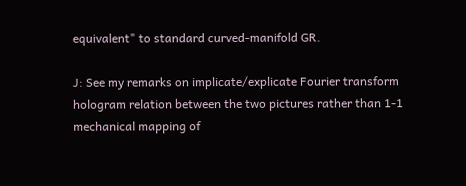equivalent" to standard curved-manifold GR.

J: See my remarks on implicate/explicate Fourier transform hologram relation between the two pictures rather than 1-1 mechanical mapping of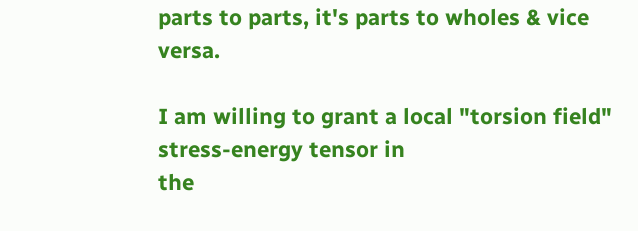parts to parts, it's parts to wholes & vice versa.

I am willing to grant a local "torsion field" stress-energy tensor in
the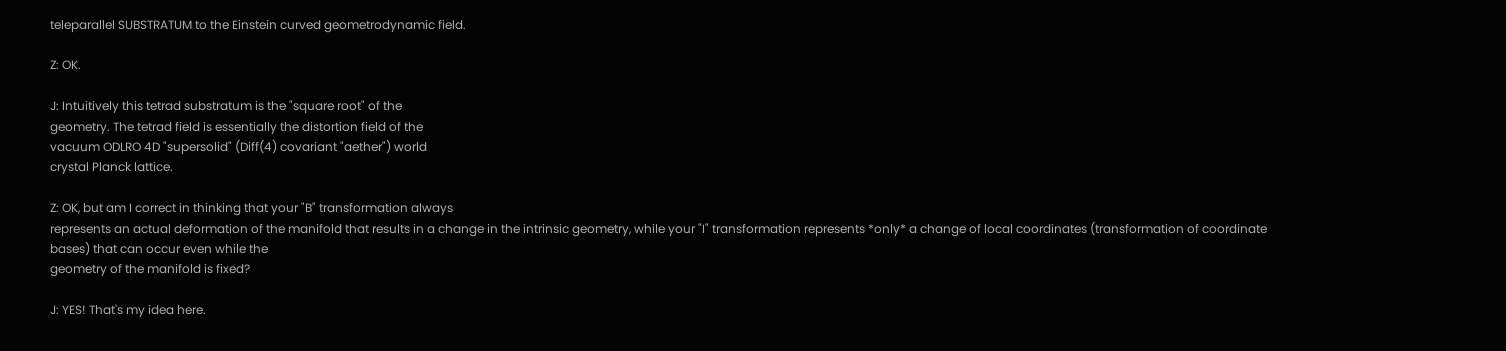teleparallel SUBSTRATUM to the Einstein curved geometrodynamic field.

Z: OK.

J: Intuitively this tetrad substratum is the "square root" of the
geometry. The tetrad field is essentially the distortion field of the
vacuum ODLRO 4D "supersolid" (Diff(4) covariant "aether") world
crystal Planck lattice.

Z: OK, but am I correct in thinking that your "B" transformation always
represents an actual deformation of the manifold that results in a change in the intrinsic geometry, while your "I" transformation represents *only* a change of local coordinates (transformation of coordinate bases) that can occur even while the
geometry of the manifold is fixed?

J: YES! That's my idea here.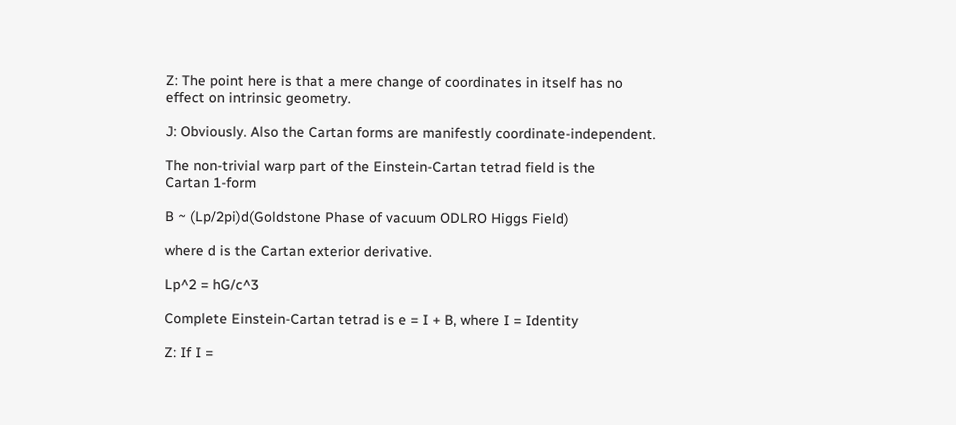Z: The point here is that a mere change of coordinates in itself has no
effect on intrinsic geometry.

J: Obviously. Also the Cartan forms are manifestly coordinate-independent.

The non-trivial warp part of the Einstein-Cartan tetrad field is the
Cartan 1-form

B ~ (Lp/2pi)d(Goldstone Phase of vacuum ODLRO Higgs Field)

where d is the Cartan exterior derivative.

Lp^2 = hG/c^3

Complete Einstein-Cartan tetrad is e = I + B, where I = Identity

Z: If I =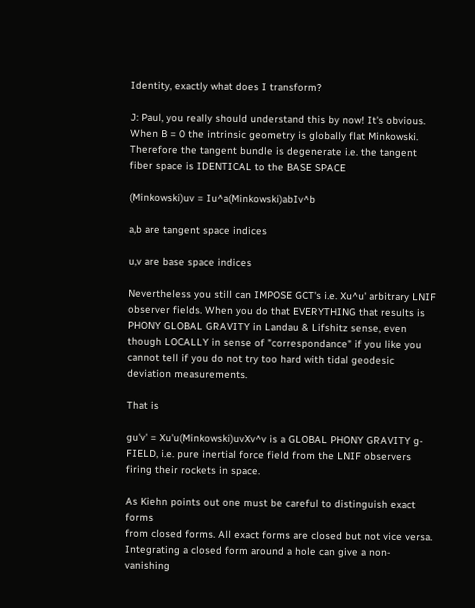Identity, exactly what does I transform?

J: Paul, you really should understand this by now! It's obvious. When B = 0 the intrinsic geometry is globally flat Minkowski. Therefore the tangent bundle is degenerate i.e. the tangent fiber space is IDENTICAL to the BASE SPACE

(Minkowski)uv = Iu^a(Minkowski)abIv^b

a,b are tangent space indices

u,v are base space indices

Nevertheless you still can IMPOSE GCT's i.e. Xu^u' arbitrary LNIF observer fields. When you do that EVERYTHING that results is PHONY GLOBAL GRAVITY in Landau & Lifshitz sense, even though LOCALLY in sense of "correspondance" if you like you cannot tell if you do not try too hard with tidal geodesic deviation measurements.

That is

gu'v' = Xu'u(Minkowski)uvXv^v is a GLOBAL PHONY GRAVITY g-FIELD, i.e. pure inertial force field from the LNIF observers firing their rockets in space.

As Kiehn points out one must be careful to distinguish exact forms
from closed forms. All exact forms are closed but not vice versa.
Integrating a closed form around a hole can give a non-vanishing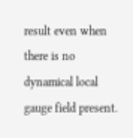result even when there is no dynamical local gauge field present.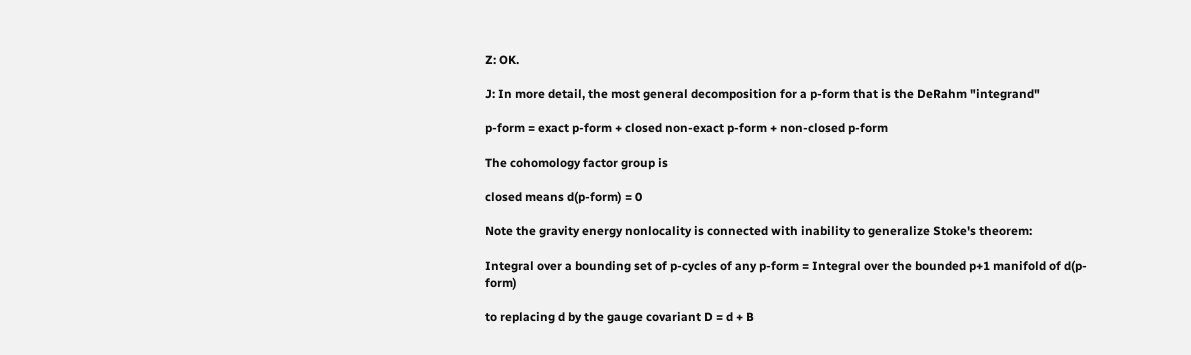Z: OK.

J: In more detail, the most general decomposition for a p-form that is the DeRahm "integrand"

p-form = exact p-form + closed non-exact p-form + non-closed p-form

The cohomology factor group is

closed means d(p-form) = 0

Note the gravity energy nonlocality is connected with inability to generalize Stoke's theorem:

Integral over a bounding set of p-cycles of any p-form = Integral over the bounded p+1 manifold of d(p-form)

to replacing d by the gauge covariant D = d + B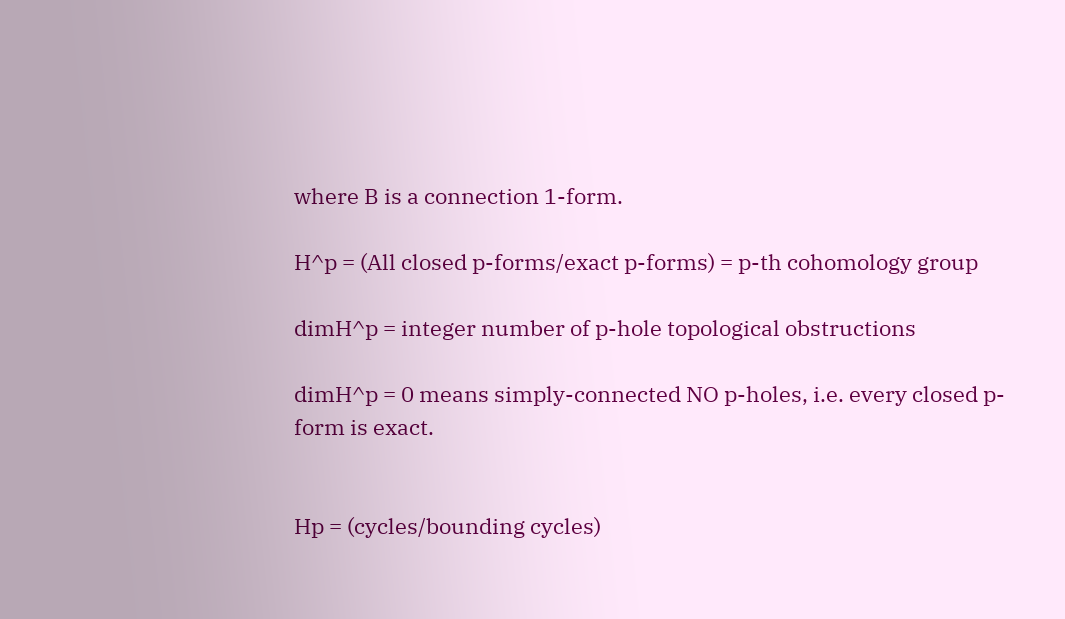where B is a connection 1-form.

H^p = (All closed p-forms/exact p-forms) = p-th cohomology group

dimH^p = integer number of p-hole topological obstructions

dimH^p = 0 means simply-connected NO p-holes, i.e. every closed p-form is exact.


Hp = (cycles/bounding cycles)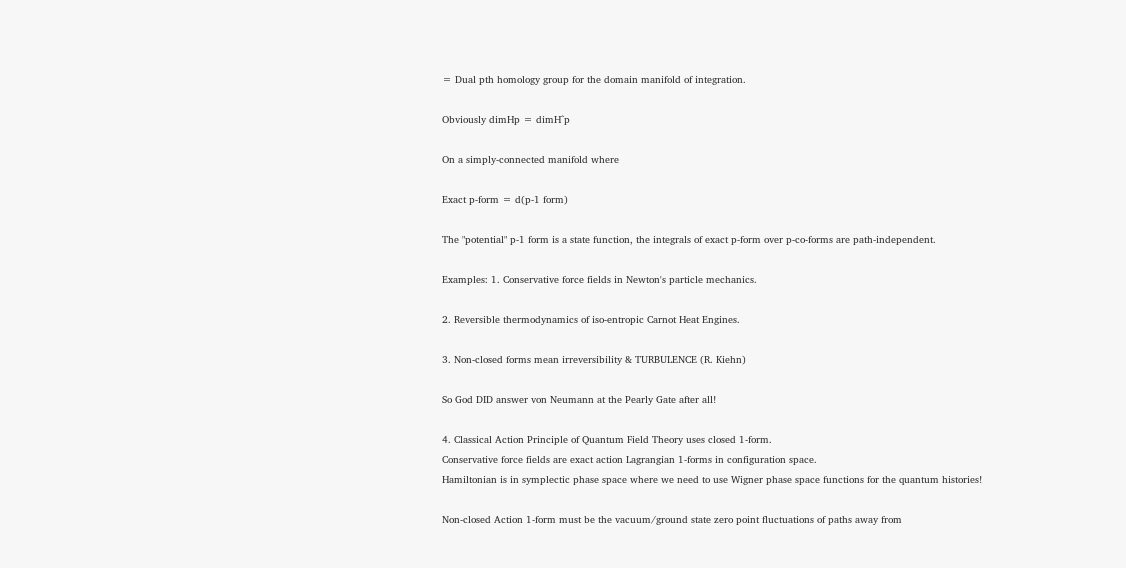= Dual pth homology group for the domain manifold of integration.

Obviously dimHp = dimH^p

On a simply-connected manifold where

Exact p-form = d(p-1 form)

The "potential" p-1 form is a state function, the integrals of exact p-form over p-co-forms are path-independent.

Examples: 1. Conservative force fields in Newton's particle mechanics.

2. Reversible thermodynamics of iso-entropic Carnot Heat Engines.

3. Non-closed forms mean irreversibility & TURBULENCE (R. Kiehn)

So God DID answer von Neumann at the Pearly Gate after all!

4. Classical Action Principle of Quantum Field Theory uses closed 1-form.
Conservative force fields are exact action Lagrangian 1-forms in configuration space.
Hamiltonian is in symplectic phase space where we need to use Wigner phase space functions for the quantum histories!

Non-closed Action 1-form must be the vacuum/ground state zero point fluctuations of paths away from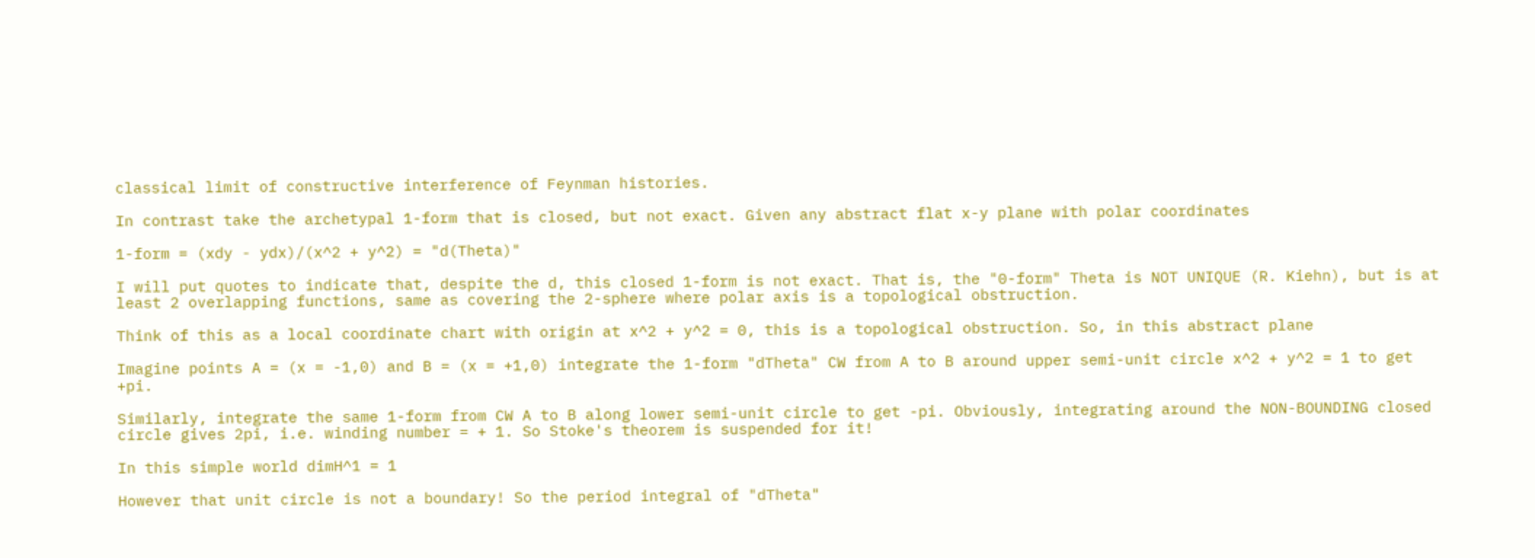classical limit of constructive interference of Feynman histories.

In contrast take the archetypal 1-form that is closed, but not exact. Given any abstract flat x-y plane with polar coordinates

1-form = (xdy - ydx)/(x^2 + y^2) = "d(Theta)"

I will put quotes to indicate that, despite the d, this closed 1-form is not exact. That is, the "0-form" Theta is NOT UNIQUE (R. Kiehn), but is at least 2 overlapping functions, same as covering the 2-sphere where polar axis is a topological obstruction.

Think of this as a local coordinate chart with origin at x^2 + y^2 = 0, this is a topological obstruction. So, in this abstract plane

Imagine points A = (x = -1,0) and B = (x = +1,0) integrate the 1-form "dTheta" CW from A to B around upper semi-unit circle x^2 + y^2 = 1 to get +pi.

Similarly, integrate the same 1-form from CW A to B along lower semi-unit circle to get -pi. Obviously, integrating around the NON-BOUNDING closed circle gives 2pi, i.e. winding number = + 1. So Stoke's theorem is suspended for it!

In this simple world dimH^1 = 1

However that unit circle is not a boundary! So the period integral of "dTheta"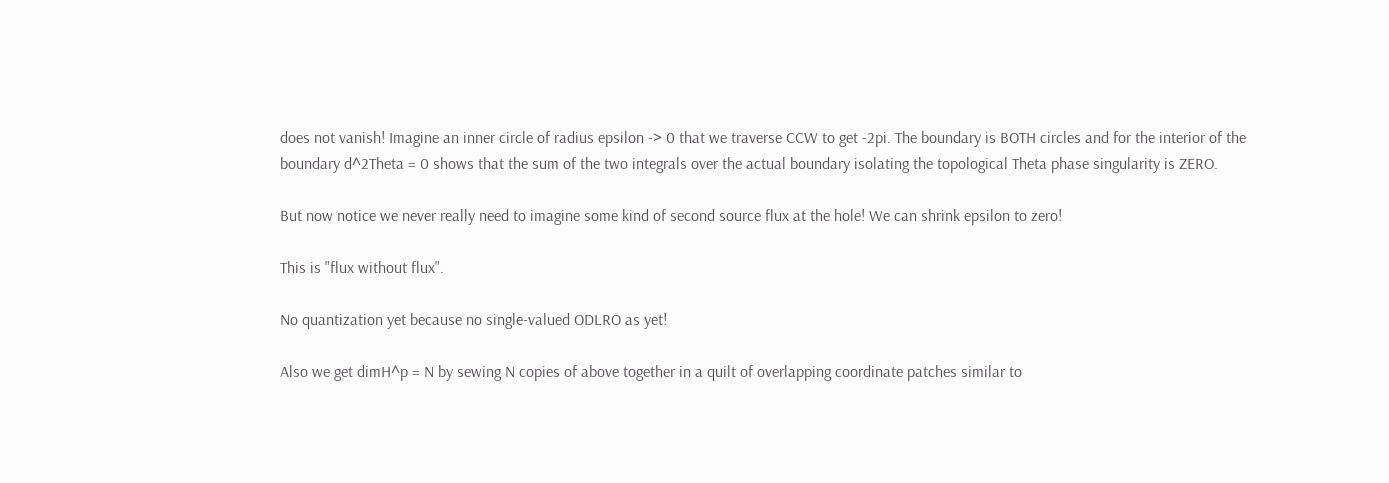does not vanish! Imagine an inner circle of radius epsilon -> 0 that we traverse CCW to get -2pi. The boundary is BOTH circles and for the interior of the boundary d^2Theta = 0 shows that the sum of the two integrals over the actual boundary isolating the topological Theta phase singularity is ZERO.

But now notice we never really need to imagine some kind of second source flux at the hole! We can shrink epsilon to zero!

This is "flux without flux".

No quantization yet because no single-valued ODLRO as yet!

Also we get dimH^p = N by sewing N copies of above together in a quilt of overlapping coordinate patches similar to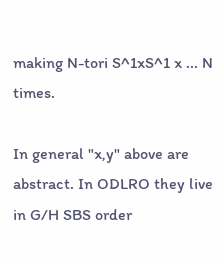making N-tori S^1xS^1 x ... N times.

In general "x,y" above are abstract. In ODLRO they live in G/H SBS order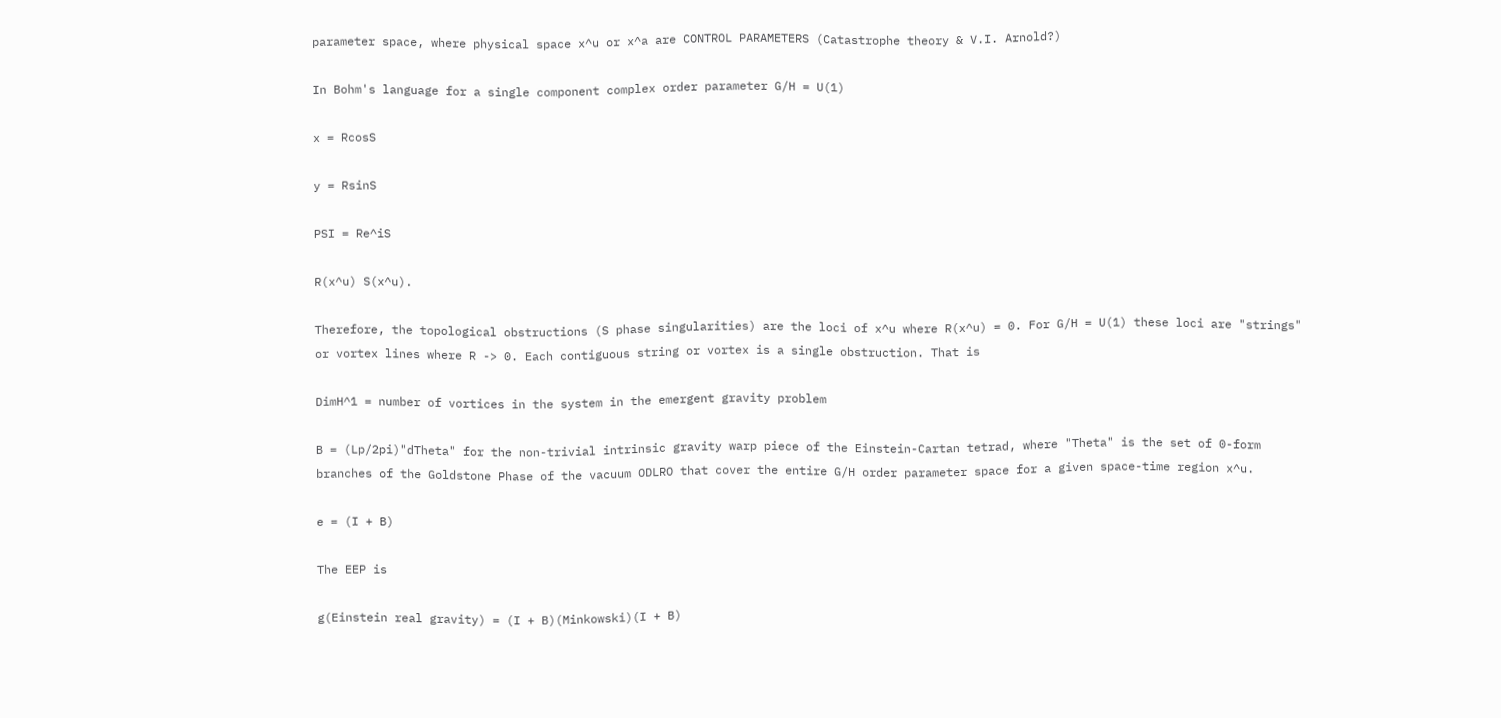parameter space, where physical space x^u or x^a are CONTROL PARAMETERS (Catastrophe theory & V.I. Arnold?)

In Bohm's language for a single component complex order parameter G/H = U(1)

x = RcosS

y = RsinS

PSI = Re^iS

R(x^u) S(x^u).

Therefore, the topological obstructions (S phase singularities) are the loci of x^u where R(x^u) = 0. For G/H = U(1) these loci are "strings" or vortex lines where R -> 0. Each contiguous string or vortex is a single obstruction. That is

DimH^1 = number of vortices in the system in the emergent gravity problem

B = (Lp/2pi)"dTheta" for the non-trivial intrinsic gravity warp piece of the Einstein-Cartan tetrad, where "Theta" is the set of 0-form branches of the Goldstone Phase of the vacuum ODLRO that cover the entire G/H order parameter space for a given space-time region x^u.

e = (I + B)

The EEP is

g(Einstein real gravity) = (I + B)(Minkowski)(I + B)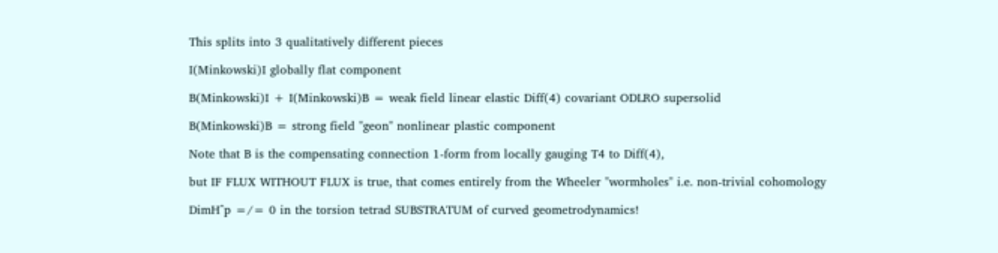This splits into 3 qualitatively different pieces

I(Minkowski)I globally flat component

B(Minkowski)I + I(Minkowski)B = weak field linear elastic Diff(4) covariant ODLRO supersolid

B(Minkowski)B = strong field "geon" nonlinear plastic component

Note that B is the compensating connection 1-form from locally gauging T4 to Diff(4),

but IF FLUX WITHOUT FLUX is true, that comes entirely from the Wheeler "wormholes" i.e. non-trivial cohomology

DimH^p =/= 0 in the torsion tetrad SUBSTRATUM of curved geometrodynamics!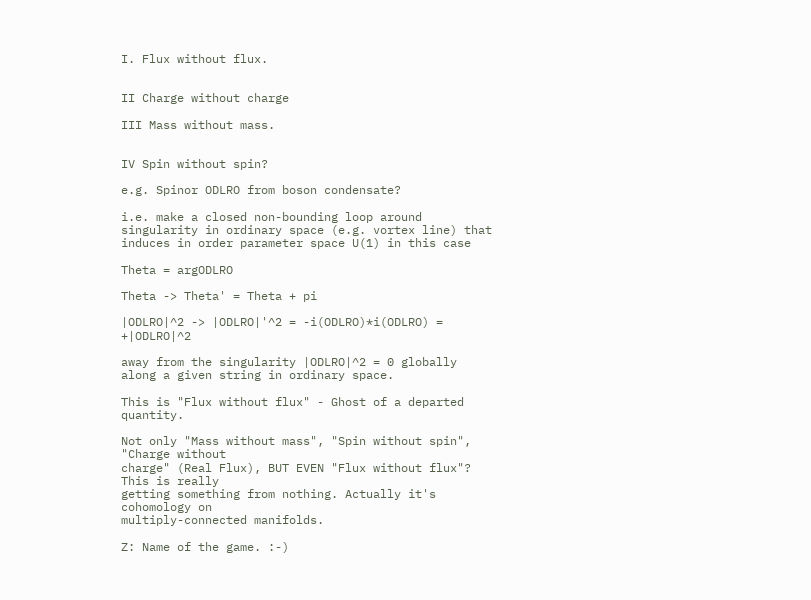I. Flux without flux.


II Charge without charge

III Mass without mass.


IV Spin without spin?

e.g. Spinor ODLRO from boson condensate?

i.e. make a closed non-bounding loop around singularity in ordinary space (e.g. vortex line) that induces in order parameter space U(1) in this case

Theta = argODLRO

Theta -> Theta' = Theta + pi

|ODLRO|^2 -> |ODLRO|'^2 = -i(ODLRO)*i(ODLRO) = +|ODLRO|^2

away from the singularity |ODLRO|^2 = 0 globally along a given string in ordinary space.

This is "Flux without flux" - Ghost of a departed quantity.

Not only "Mass without mass", "Spin without spin", "Charge without
charge" (Real Flux), BUT EVEN "Flux without flux"? This is really
getting something from nothing. Actually it's cohomology on
multiply-connected manifolds.

Z: Name of the game. :-)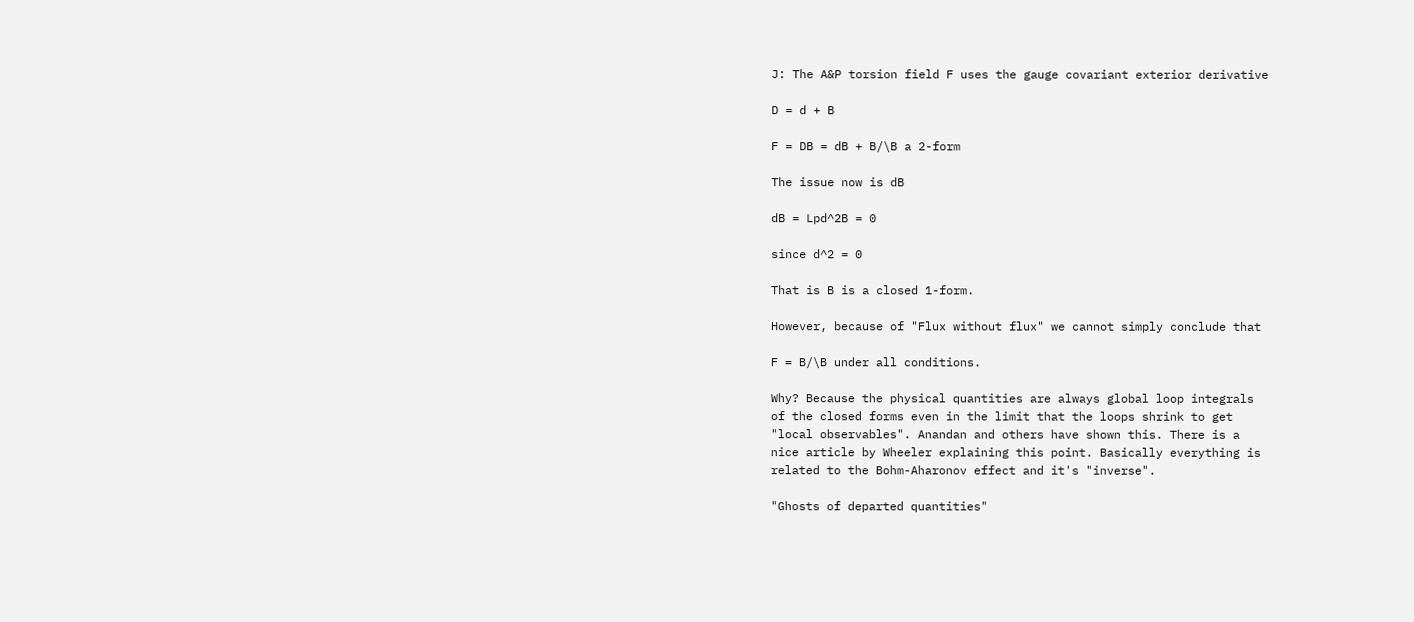J: The A&P torsion field F uses the gauge covariant exterior derivative

D = d + B

F = DB = dB + B/\B a 2-form

The issue now is dB

dB = Lpd^2B = 0

since d^2 = 0

That is B is a closed 1-form.

However, because of "Flux without flux" we cannot simply conclude that

F = B/\B under all conditions.

Why? Because the physical quantities are always global loop integrals
of the closed forms even in the limit that the loops shrink to get
"local observables". Anandan and others have shown this. There is a
nice article by Wheeler explaining this point. Basically everything is
related to the Bohm-Aharonov effect and it's "inverse".

"Ghosts of departed quantities"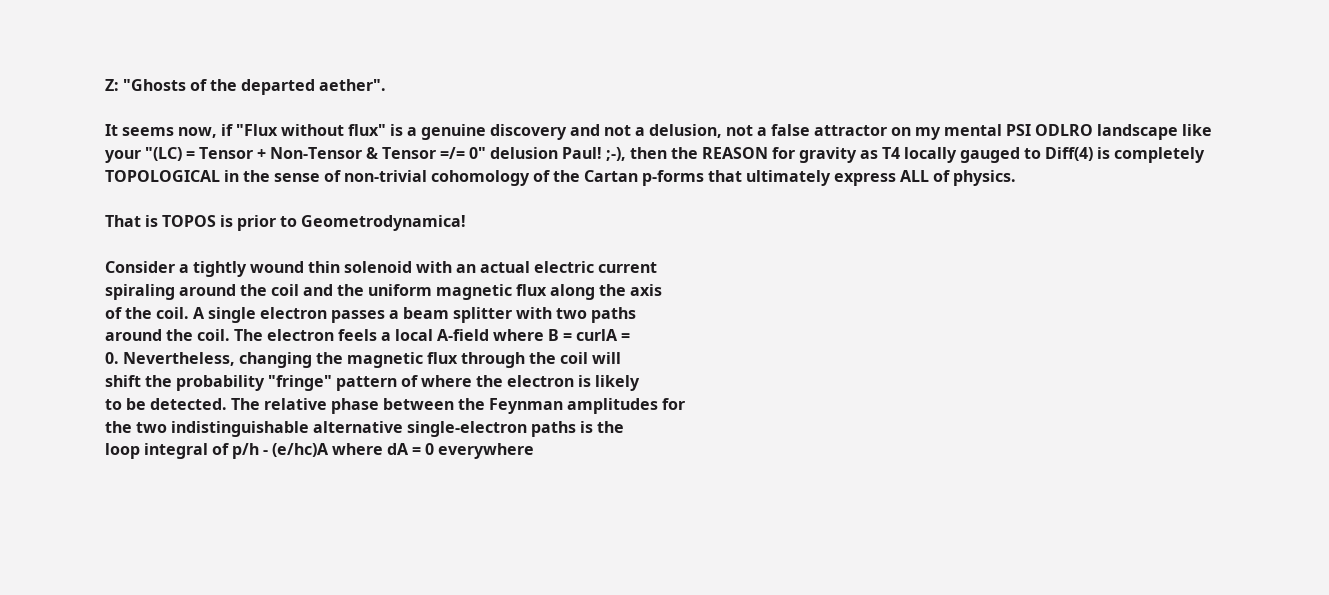Z: "Ghosts of the departed aether".

It seems now, if "Flux without flux" is a genuine discovery and not a delusion, not a false attractor on my mental PSI ODLRO landscape like your "(LC) = Tensor + Non-Tensor & Tensor =/= 0" delusion Paul! ;-), then the REASON for gravity as T4 locally gauged to Diff(4) is completely TOPOLOGICAL in the sense of non-trivial cohomology of the Cartan p-forms that ultimately express ALL of physics.

That is TOPOS is prior to Geometrodynamica!

Consider a tightly wound thin solenoid with an actual electric current
spiraling around the coil and the uniform magnetic flux along the axis
of the coil. A single electron passes a beam splitter with two paths
around the coil. The electron feels a local A-field where B = curlA =
0. Nevertheless, changing the magnetic flux through the coil will
shift the probability "fringe" pattern of where the electron is likely
to be detected. The relative phase between the Feynman amplitudes for
the two indistinguishable alternative single-electron paths is the
loop integral of p/h - (e/hc)A where dA = 0 everywhere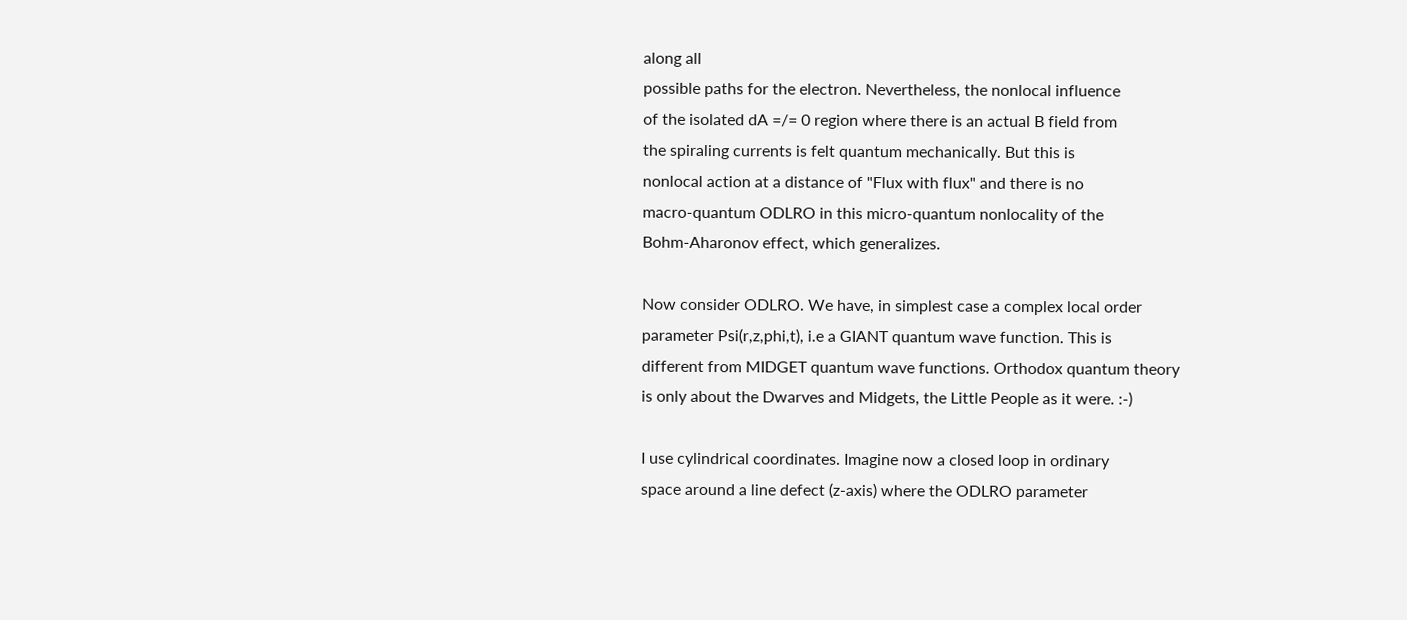along all
possible paths for the electron. Nevertheless, the nonlocal influence
of the isolated dA =/= 0 region where there is an actual B field from
the spiraling currents is felt quantum mechanically. But this is
nonlocal action at a distance of "Flux with flux" and there is no
macro-quantum ODLRO in this micro-quantum nonlocality of the
Bohm-Aharonov effect, which generalizes.

Now consider ODLRO. We have, in simplest case a complex local order
parameter Psi(r,z,phi,t), i.e a GIANT quantum wave function. This is
different from MIDGET quantum wave functions. Orthodox quantum theory
is only about the Dwarves and Midgets, the Little People as it were. :-)

I use cylindrical coordinates. Imagine now a closed loop in ordinary
space around a line defect (z-axis) where the ODLRO parameter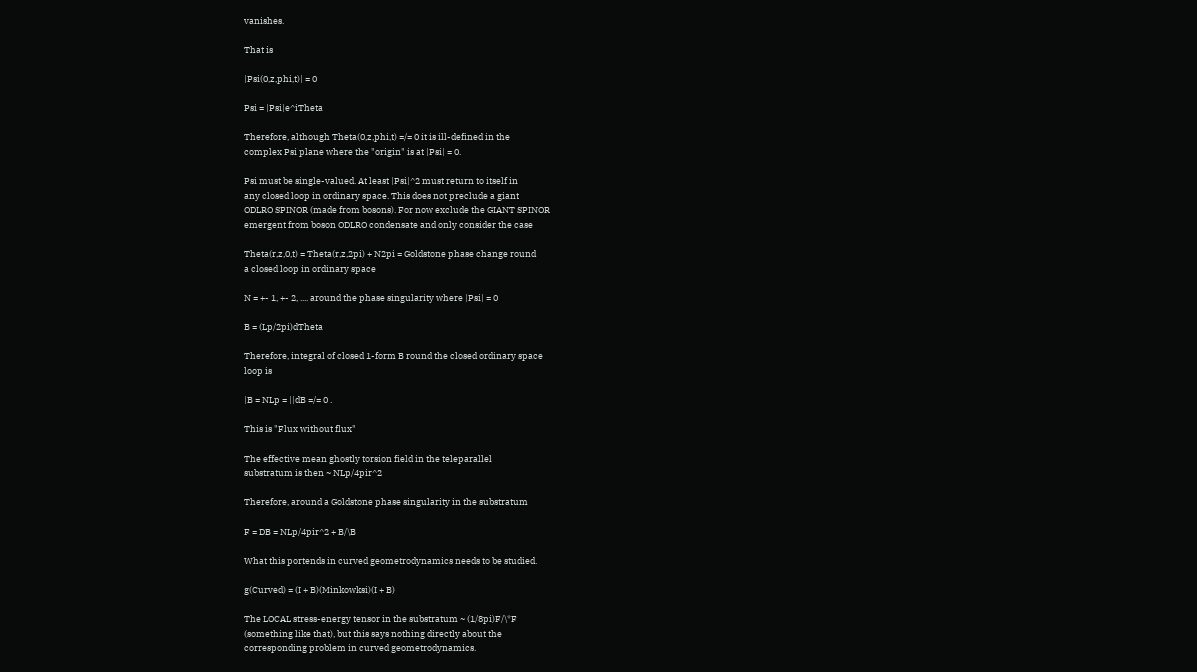vanishes.

That is

|Psi(0,z,phi,t)| = 0

Psi = |Psi|e^iTheta

Therefore, although Theta(0,z,phi,t) =/= 0 it is ill-defined in the
complex Psi plane where the "origin" is at |Psi| = 0.

Psi must be single-valued. At least |Psi|^2 must return to itself in
any closed loop in ordinary space. This does not preclude a giant
ODLRO SPINOR (made from bosons). For now exclude the GIANT SPINOR
emergent from boson ODLRO condensate and only consider the case

Theta(r,z,0,t) = Theta(r,z,2pi) + N2pi = Goldstone phase change round
a closed loop in ordinary space

N = +- 1, +- 2, .... around the phase singularity where |Psi| = 0

B = (Lp/2pi)dTheta

Therefore, integral of closed 1-form B round the closed ordinary space
loop is

|B = NLp = ||dB =/= 0 .

This is "Flux without flux"

The effective mean ghostly torsion field in the teleparallel
substratum is then ~ NLp/4pir^2

Therefore, around a Goldstone phase singularity in the substratum

F = DB = NLp/4pir^2 + B/\B

What this portends in curved geometrodynamics needs to be studied.

g(Curved) = (I + B)(Minkowksi)(I + B)

The LOCAL stress-energy tensor in the substratum ~ (1/8pi)F/\*F
(something like that), but this says nothing directly about the
corresponding problem in curved geometrodynamics.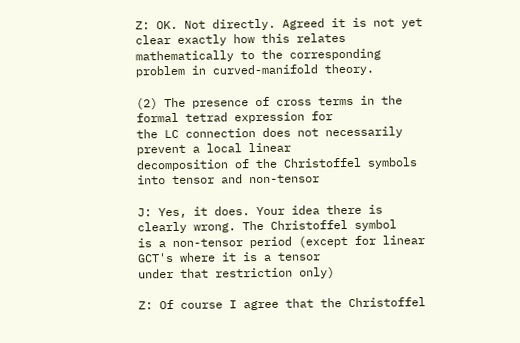Z: OK. Not directly. Agreed it is not yet clear exactly how this relates mathematically to the corresponding problem in curved-manifold theory.

(2) The presence of cross terms in the formal tetrad expression for
the LC connection does not necessarily prevent a local linear
decomposition of the Christoffel symbols into tensor and non-tensor

J: Yes, it does. Your idea there is clearly wrong. The Christoffel symbol
is a non-tensor period (except for linear GCT's where it is a tensor
under that restriction only)

Z: Of course I agree that the Christoffel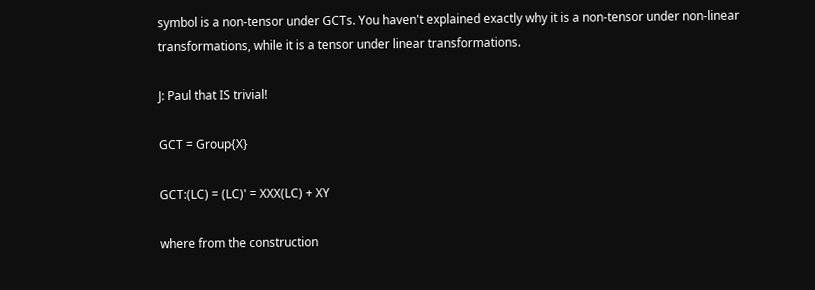symbol is a non-tensor under GCTs. You haven't explained exactly why it is a non-tensor under non-linear
transformations, while it is a tensor under linear transformations.

J: Paul that IS trivial!

GCT = Group{X}

GCT:(LC) = (LC)' = XXX(LC) + XY

where from the construction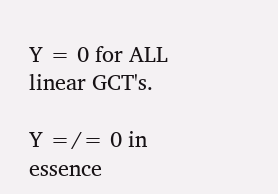Y = 0 for ALL linear GCT's.

Y =/= 0 in essence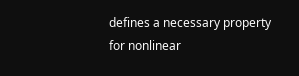defines a necessary property for nonlinear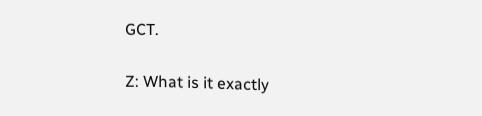GCT.

Z: What is it exactly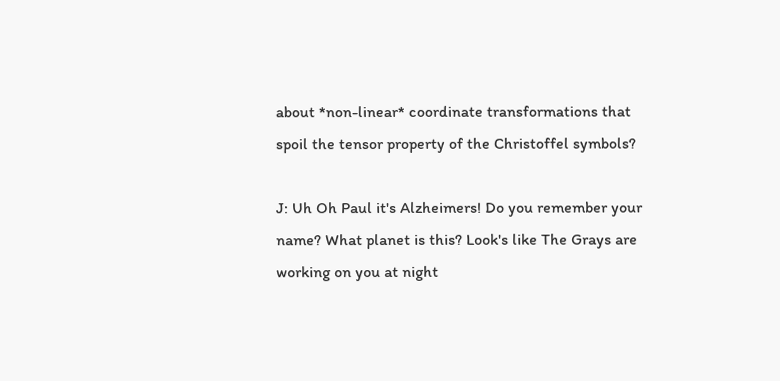about *non-linear* coordinate transformations that
spoil the tensor property of the Christoffel symbols?

J: Uh Oh Paul it's Alzheimers! Do you remember your name? What planet is this? Look's like The Grays are working on you at night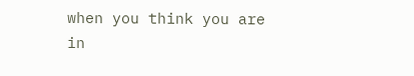when you think you are in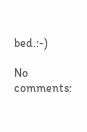bed.:-)

No comments: